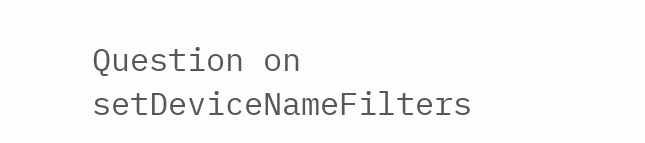Question on setDeviceNameFilters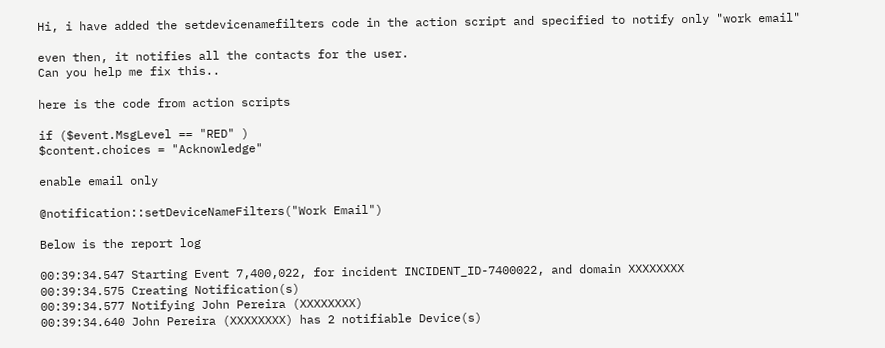Hi, i have added the setdevicenamefilters code in the action script and specified to notify only "work email"

even then, it notifies all the contacts for the user.
Can you help me fix this..

here is the code from action scripts

if ($event.MsgLevel == "RED" )
$content.choices = "Acknowledge"

enable email only

@notification::setDeviceNameFilters("Work Email")

Below is the report log

00:39:34.547 Starting Event 7,400,022, for incident INCIDENT_ID-7400022, and domain XXXXXXXX
00:39:34.575 Creating Notification(s)
00:39:34.577 Notifying John Pereira (XXXXXXXX)
00:39:34.640 John Pereira (XXXXXXXX) has 2 notifiable Device(s)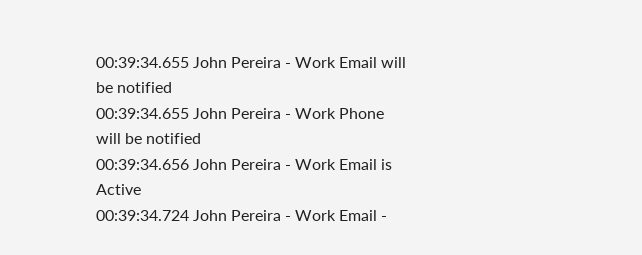00:39:34.655 John Pereira - Work Email will be notified
00:39:34.655 John Pereira - Work Phone will be notified
00:39:34.656 John Pereira - Work Email is Active
00:39:34.724 John Pereira - Work Email -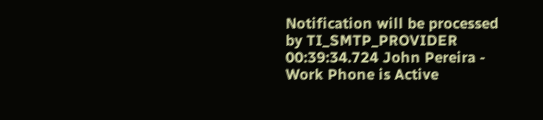Notification will be processed by TI_SMTP_PROVIDER
00:39:34.724 John Pereira - Work Phone is Active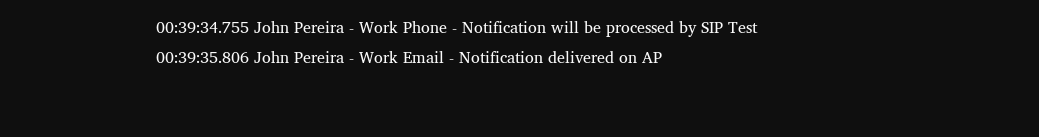00:39:34.755 John Pereira - Work Phone - Notification will be processed by SIP Test
00:39:35.806 John Pereira - Work Email - Notification delivered on AP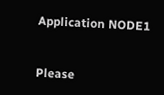Application NODE1


Please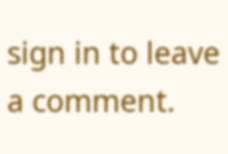sign in to leave a comment.